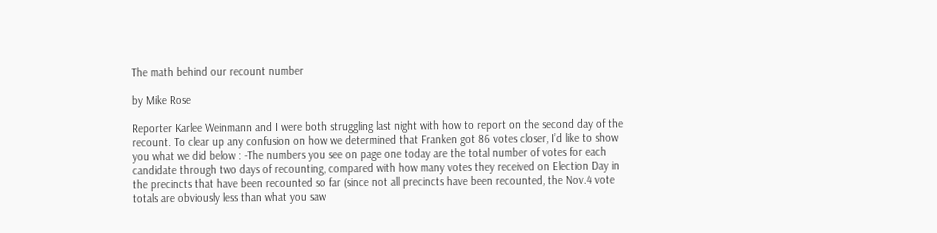The math behind our recount number

by Mike Rose

Reporter Karlee Weinmann and I were both struggling last night with how to report on the second day of the recount. To clear up any confusion on how we determined that Franken got 86 votes closer, I’d like to show you what we did below : -The numbers you see on page one today are the total number of votes for each candidate through two days of recounting, compared with how many votes they received on Election Day in the precincts that have been recounted so far (since not all precincts have been recounted, the Nov.4 vote totals are obviously less than what you saw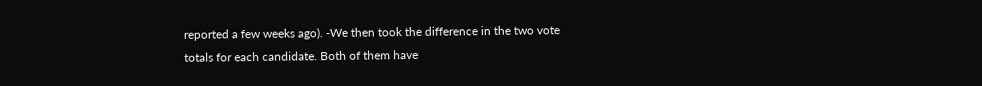reported a few weeks ago). -We then took the difference in the two vote totals for each candidate. Both of them have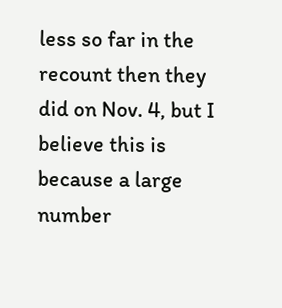less so far in the recount then they did on Nov. 4, but I believe this is because a large number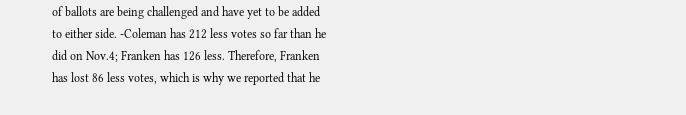of ballots are being challenged and have yet to be added to either side. -Coleman has 212 less votes so far than he did on Nov.4; Franken has 126 less. Therefore, Franken has lost 86 less votes, which is why we reported that he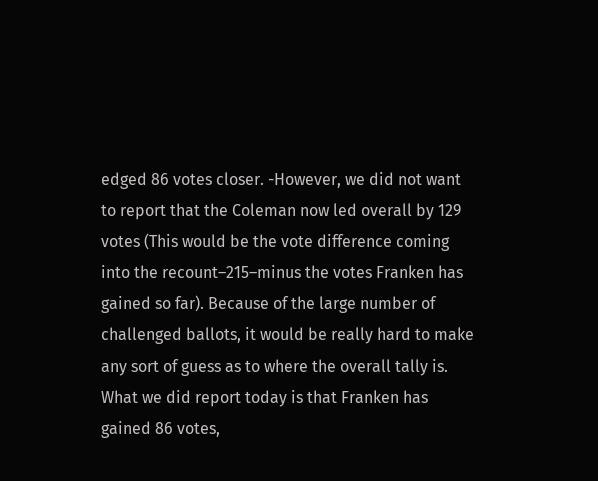edged 86 votes closer. -However, we did not want to report that the Coleman now led overall by 129 votes (This would be the vote difference coming into the recount–215–minus the votes Franken has gained so far). Because of the large number of challenged ballots, it would be really hard to make any sort of guess as to where the overall tally is. What we did report today is that Franken has gained 86 votes,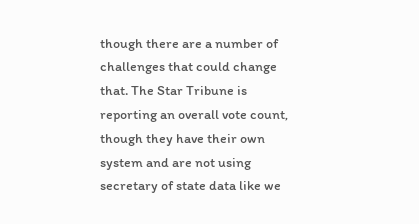though there are a number of challenges that could change that. The Star Tribune is reporting an overall vote count, though they have their own system and are not using secretary of state data like we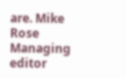are. Mike Rose Managing editor